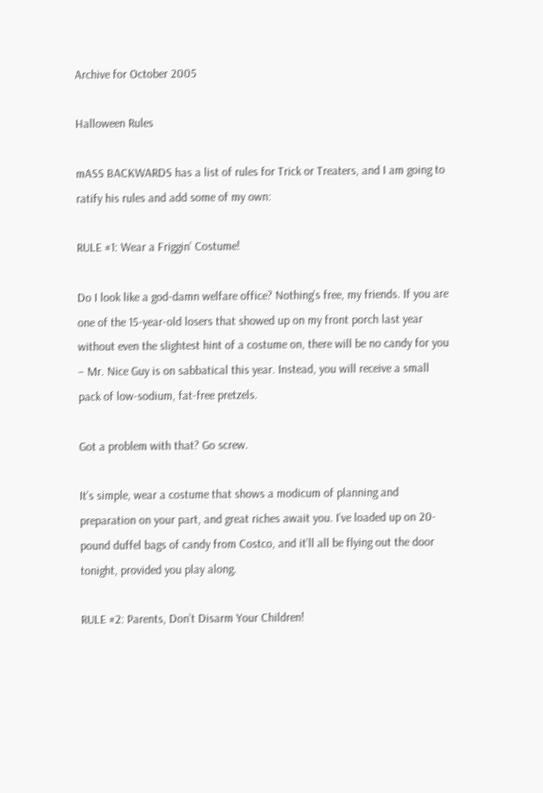Archive for October 2005

Halloween Rules

mASS BACKWARDS has a list of rules for Trick or Treaters, and I am going to ratify his rules and add some of my own:

RULE #1: Wear a Friggin’ Costume!

Do I look like a god-damn welfare office? Nothing’s free, my friends. If you are one of the 15-year-old losers that showed up on my front porch last year without even the slightest hint of a costume on, there will be no candy for you – Mr. Nice Guy is on sabbatical this year. Instead, you will receive a small pack of low-sodium, fat-free pretzels.

Got a problem with that? Go screw.

It’s simple, wear a costume that shows a modicum of planning and preparation on your part, and great riches await you. I’ve loaded up on 20-pound duffel bags of candy from Costco, and it’ll all be flying out the door tonight, provided you play along.

RULE #2: Parents, Don’t Disarm Your Children!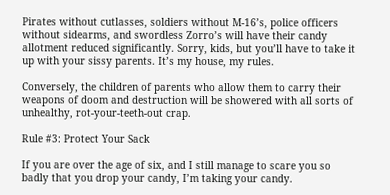Pirates without cutlasses, soldiers without M-16’s, police officers without sidearms, and swordless Zorro’s will have their candy allotment reduced significantly. Sorry, kids, but you’ll have to take it up with your sissy parents. It’s my house, my rules.

Conversely, the children of parents who allow them to carry their weapons of doom and destruction will be showered with all sorts of unhealthy, rot-your-teeth-out crap.

Rule #3: Protect Your Sack

If you are over the age of six, and I still manage to scare you so badly that you drop your candy, I’m taking your candy.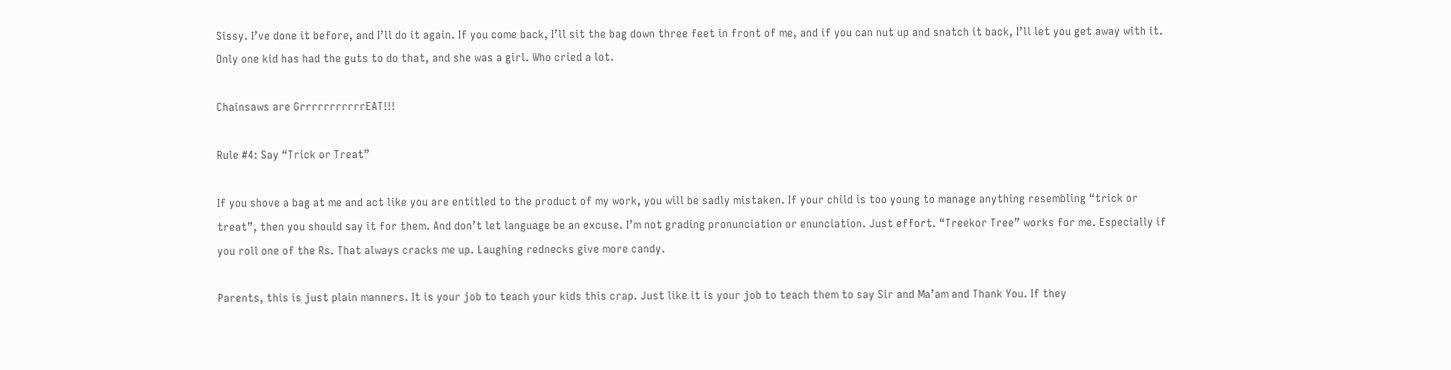Sissy. I’ve done it before, and I’ll do it again. If you come back, I’ll sit the bag down three feet in front of me, and if you can nut up and snatch it back, I’ll let you get away with it. Only one kid has had the guts to do that, and she was a girl. Who cried a lot.

Chainsaws are GrrrrrrrrrrrEAT!!!

Rule #4: Say “Trick or Treat”

If you shove a bag at me and act like you are entitled to the product of my work, you will be sadly mistaken. If your child is too young to manage anything resembling “trick or treat”, then you should say it for them. And don’t let language be an excuse. I’m not grading pronunciation or enunciation. Just effort. “Treekor Tree” works for me. Especially if you roll one of the Rs. That always cracks me up. Laughing rednecks give more candy.

Parents, this is just plain manners. It is your job to teach your kids this crap. Just like it is your job to teach them to say Sir and Ma’am and Thank You. If they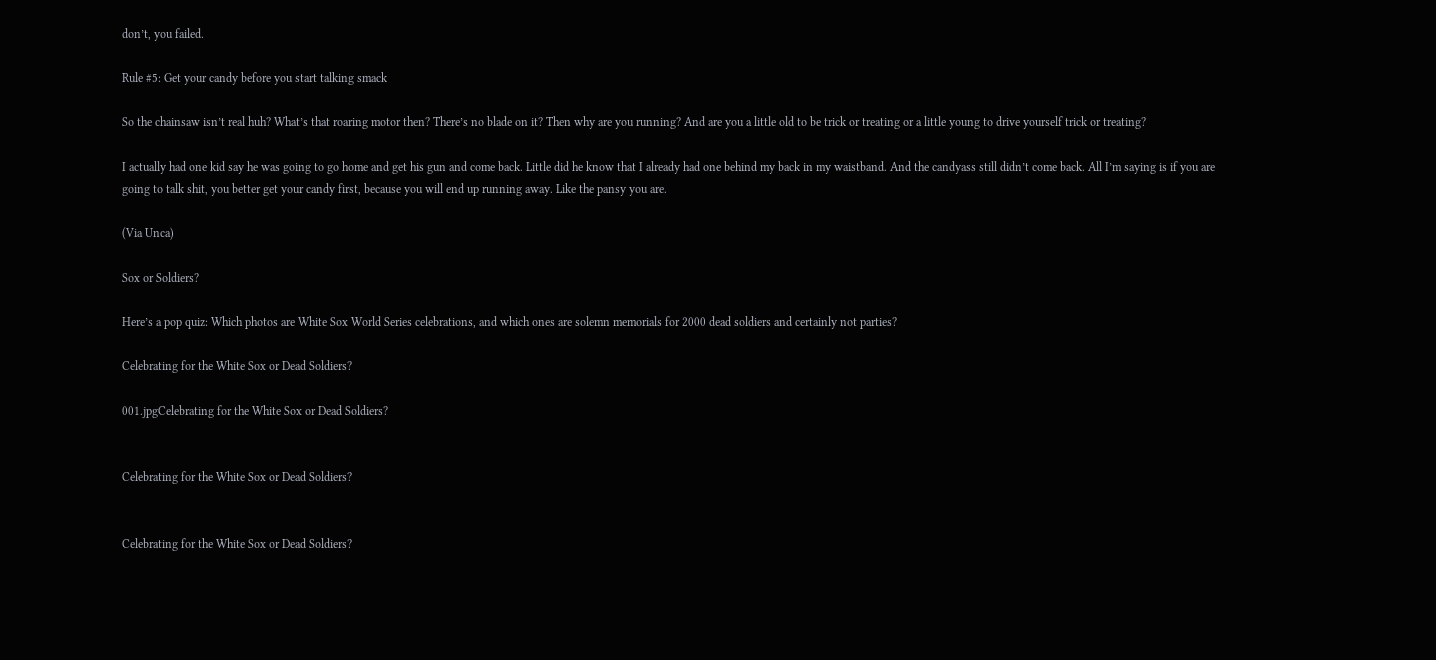don’t, you failed.

Rule #5: Get your candy before you start talking smack

So the chainsaw isn’t real huh? What’s that roaring motor then? There’s no blade on it? Then why are you running? And are you a little old to be trick or treating or a little young to drive yourself trick or treating?

I actually had one kid say he was going to go home and get his gun and come back. Little did he know that I already had one behind my back in my waistband. And the candyass still didn’t come back. All I’m saying is if you are going to talk shit, you better get your candy first, because you will end up running away. Like the pansy you are.

(Via Unca)

Sox or Soldiers?

Here’s a pop quiz: Which photos are White Sox World Series celebrations, and which ones are solemn memorials for 2000 dead soldiers and certainly not parties?

Celebrating for the White Sox or Dead Soldiers?

001.jpgCelebrating for the White Sox or Dead Soldiers?


Celebrating for the White Sox or Dead Soldiers?


Celebrating for the White Sox or Dead Soldiers?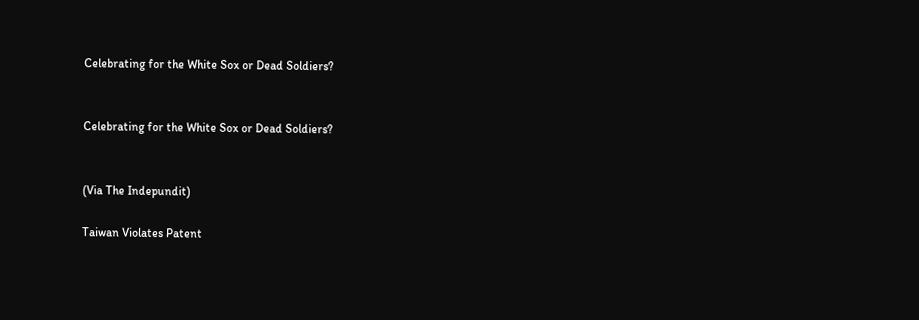Celebrating for the White Sox or Dead Soldiers?


Celebrating for the White Sox or Dead Soldiers?


(Via The Indepundit)

Taiwan Violates Patent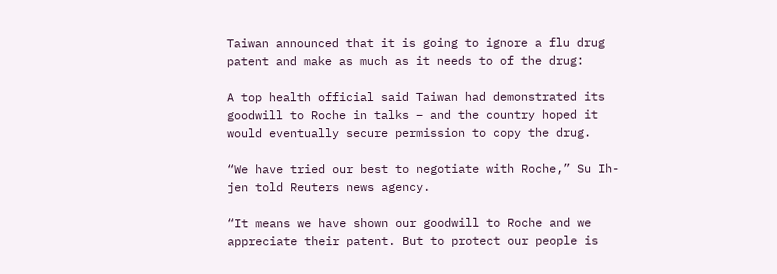Taiwan announced that it is going to ignore a flu drug patent and make as much as it needs to of the drug:

A top health official said Taiwan had demonstrated its goodwill to Roche in talks – and the country hoped it would eventually secure permission to copy the drug.

“We have tried our best to negotiate with Roche,” Su Ih-jen told Reuters news agency.

“It means we have shown our goodwill to Roche and we appreciate their patent. But to protect our people is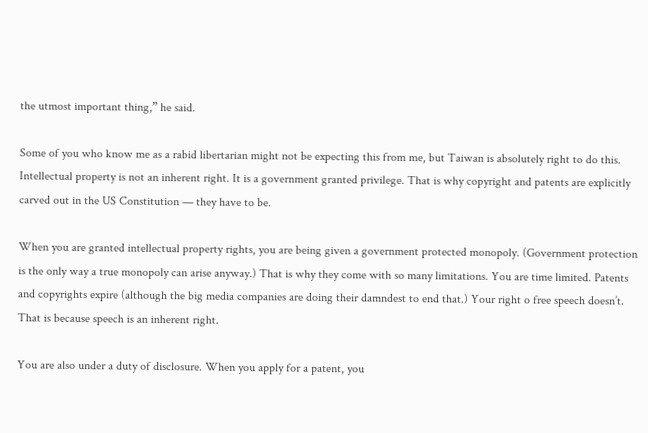the utmost important thing,” he said.

Some of you who know me as a rabid libertarian might not be expecting this from me, but Taiwan is absolutely right to do this. Intellectual property is not an inherent right. It is a government granted privilege. That is why copyright and patents are explicitly carved out in the US Constitution — they have to be.

When you are granted intellectual property rights, you are being given a government protected monopoly. (Government protection is the only way a true monopoly can arise anyway.) That is why they come with so many limitations. You are time limited. Patents and copyrights expire (although the big media companies are doing their damndest to end that.) Your right o free speech doesn’t. That is because speech is an inherent right.

You are also under a duty of disclosure. When you apply for a patent, you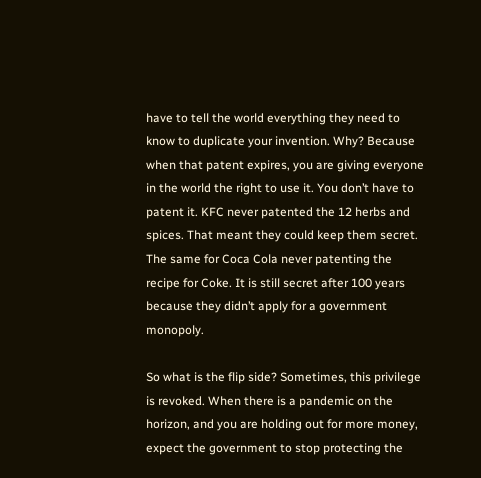have to tell the world everything they need to know to duplicate your invention. Why? Because when that patent expires, you are giving everyone in the world the right to use it. You don’t have to patent it. KFC never patented the 12 herbs and spices. That meant they could keep them secret. The same for Coca Cola never patenting the recipe for Coke. It is still secret after 100 years because they didn’t apply for a government monopoly.

So what is the flip side? Sometimes, this privilege is revoked. When there is a pandemic on the horizon, and you are holding out for more money, expect the government to stop protecting the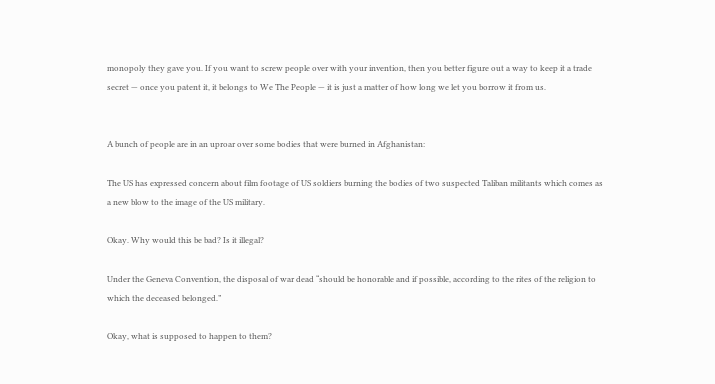monopoly they gave you. If you want to screw people over with your invention, then you better figure out a way to keep it a trade secret — once you patent it, it belongs to We The People — it is just a matter of how long we let you borrow it from us.


A bunch of people are in an uproar over some bodies that were burned in Afghanistan:

The US has expressed concern about film footage of US soldiers burning the bodies of two suspected Taliban militants which comes as a new blow to the image of the US military.

Okay. Why would this be bad? Is it illegal?

Under the Geneva Convention, the disposal of war dead “should be honorable and if possible, according to the rites of the religion to which the deceased belonged.”

Okay, what is supposed to happen to them?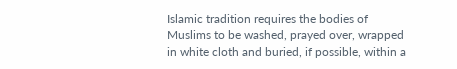Islamic tradition requires the bodies of Muslims to be washed, prayed over, wrapped in white cloth and buried, if possible, within a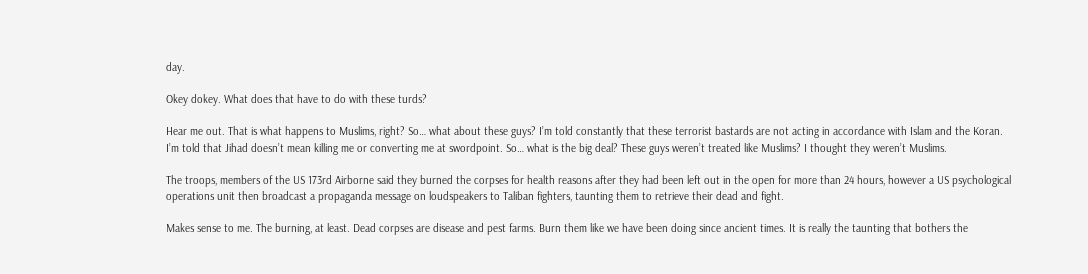day.

Okey dokey. What does that have to do with these turds?

Hear me out. That is what happens to Muslims, right? So… what about these guys? I’m told constantly that these terrorist bastards are not acting in accordance with Islam and the Koran. I’m told that Jihad doesn’t mean killing me or converting me at swordpoint. So… what is the big deal? These guys weren’t treated like Muslims? I thought they weren’t Muslims.

The troops, members of the US 173rd Airborne said they burned the corpses for health reasons after they had been left out in the open for more than 24 hours, however a US psychological operations unit then broadcast a propaganda message on loudspeakers to Taliban fighters, taunting them to retrieve their dead and fight.

Makes sense to me. The burning, at least. Dead corpses are disease and pest farms. Burn them like we have been doing since ancient times. It is really the taunting that bothers the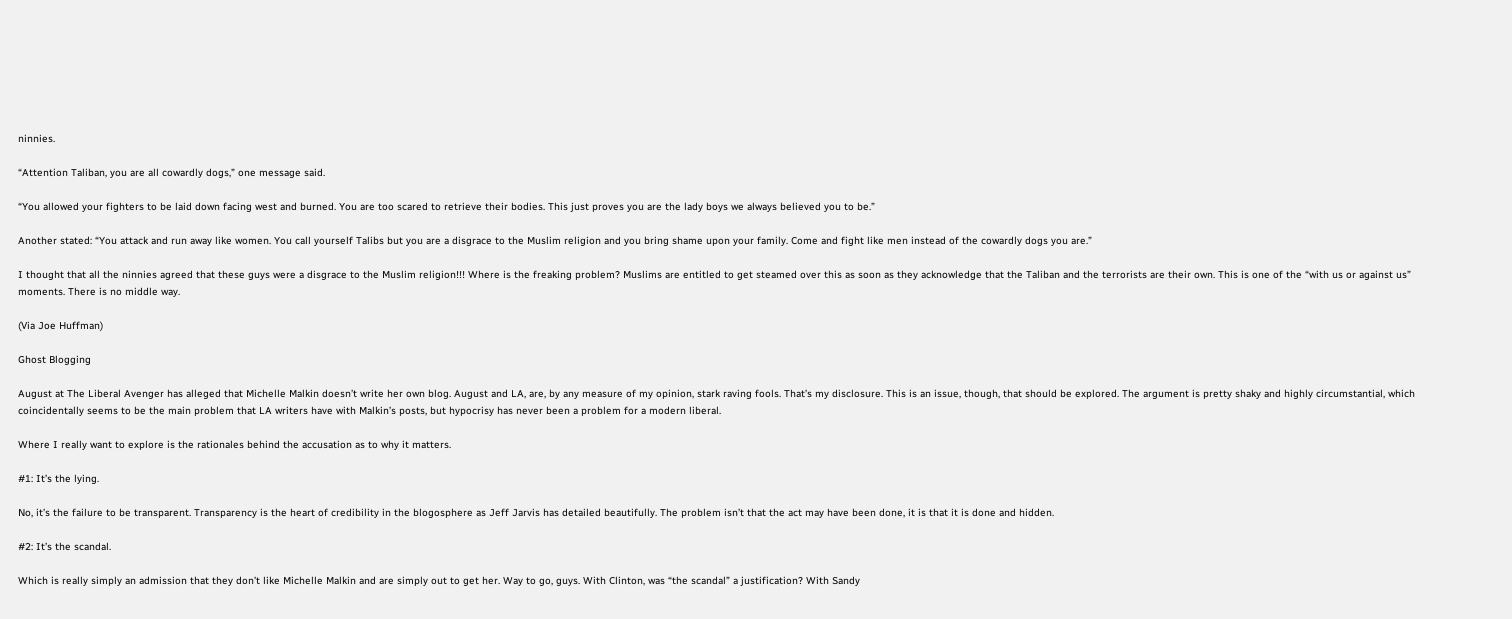ninnies.

“Attention Taliban, you are all cowardly dogs,” one message said.

“You allowed your fighters to be laid down facing west and burned. You are too scared to retrieve their bodies. This just proves you are the lady boys we always believed you to be.”

Another stated: “You attack and run away like women. You call yourself Talibs but you are a disgrace to the Muslim religion and you bring shame upon your family. Come and fight like men instead of the cowardly dogs you are.”

I thought that all the ninnies agreed that these guys were a disgrace to the Muslim religion!!! Where is the freaking problem? Muslims are entitled to get steamed over this as soon as they acknowledge that the Taliban and the terrorists are their own. This is one of the “with us or against us” moments. There is no middle way.

(Via Joe Huffman)

Ghost Blogging

August at The Liberal Avenger has alleged that Michelle Malkin doesn’t write her own blog. August and LA, are, by any measure of my opinion, stark raving fools. That’s my disclosure. This is an issue, though, that should be explored. The argument is pretty shaky and highly circumstantial, which coincidentally seems to be the main problem that LA writers have with Malkin’s posts, but hypocrisy has never been a problem for a modern liberal.

Where I really want to explore is the rationales behind the accusation as to why it matters.

#1: It’s the lying.

No, it’s the failure to be transparent. Transparency is the heart of credibility in the blogosphere as Jeff Jarvis has detailed beautifully. The problem isn’t that the act may have been done, it is that it is done and hidden.

#2: It’s the scandal.

Which is really simply an admission that they don’t like Michelle Malkin and are simply out to get her. Way to go, guys. With Clinton, was “the scandal” a justification? With Sandy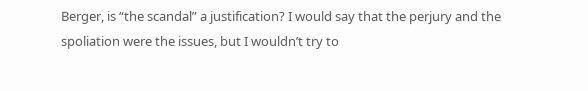Berger, is “the scandal” a justification? I would say that the perjury and the spoliation were the issues, but I wouldn’t try to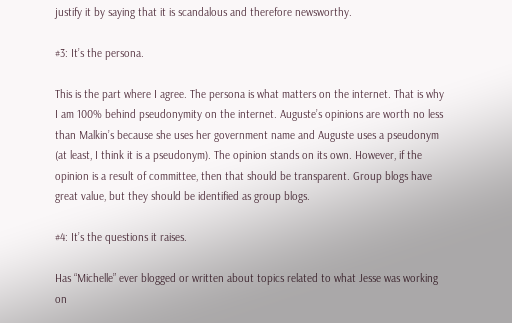justify it by saying that it is scandalous and therefore newsworthy.

#3: It’s the persona.

This is the part where I agree. The persona is what matters on the internet. That is why I am 100% behind pseudonymity on the internet. Auguste’s opinions are worth no less than Malkin’s because she uses her government name and Auguste uses a pseudonym (at least, I think it is a pseudonym). The opinion stands on its own. However, if the opinion is a result of committee, then that should be transparent. Group blogs have great value, but they should be identified as group blogs.

#4: It’s the questions it raises.

Has “Michelle” ever blogged or written about topics related to what Jesse was working on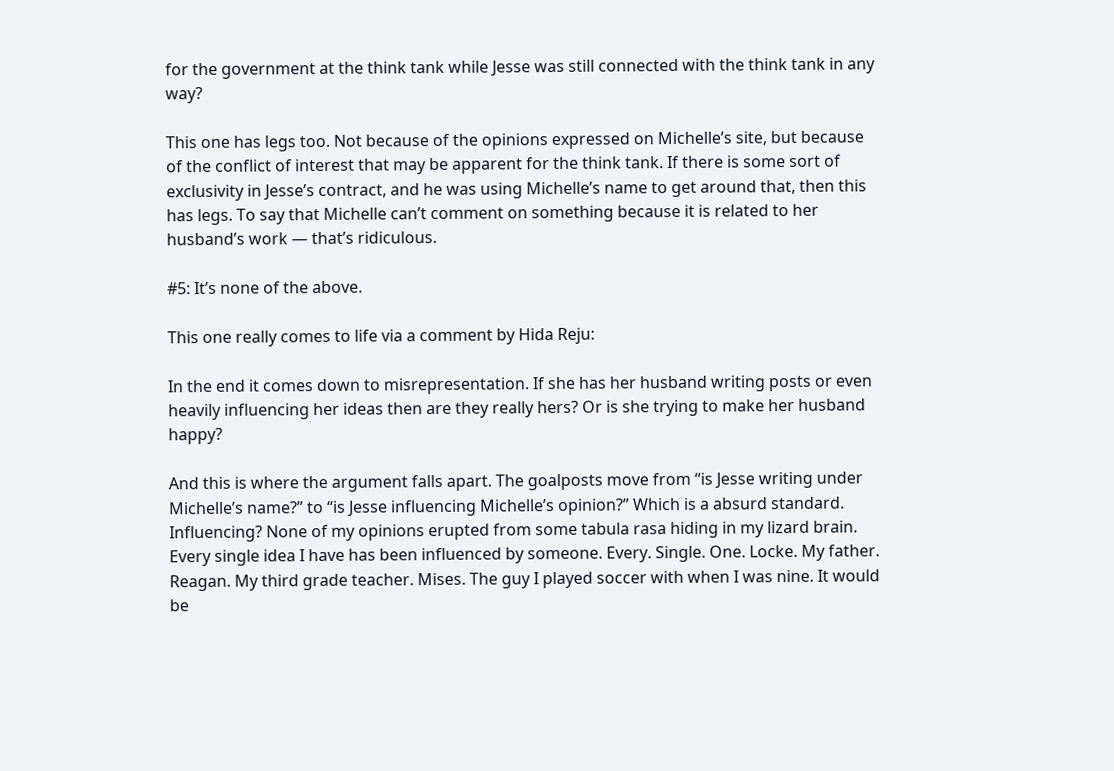for the government at the think tank while Jesse was still connected with the think tank in any way?

This one has legs too. Not because of the opinions expressed on Michelle’s site, but because of the conflict of interest that may be apparent for the think tank. If there is some sort of exclusivity in Jesse’s contract, and he was using Michelle’s name to get around that, then this has legs. To say that Michelle can’t comment on something because it is related to her husband’s work — that’s ridiculous.

#5: It’s none of the above.

This one really comes to life via a comment by Hida Reju:

In the end it comes down to misrepresentation. If she has her husband writing posts or even heavily influencing her ideas then are they really hers? Or is she trying to make her husband happy?

And this is where the argument falls apart. The goalposts move from “is Jesse writing under Michelle’s name?” to “is Jesse influencing Michelle’s opinion?” Which is a absurd standard. Influencing? None of my opinions erupted from some tabula rasa hiding in my lizard brain. Every single idea I have has been influenced by someone. Every. Single. One. Locke. My father. Reagan. My third grade teacher. Mises. The guy I played soccer with when I was nine. It would be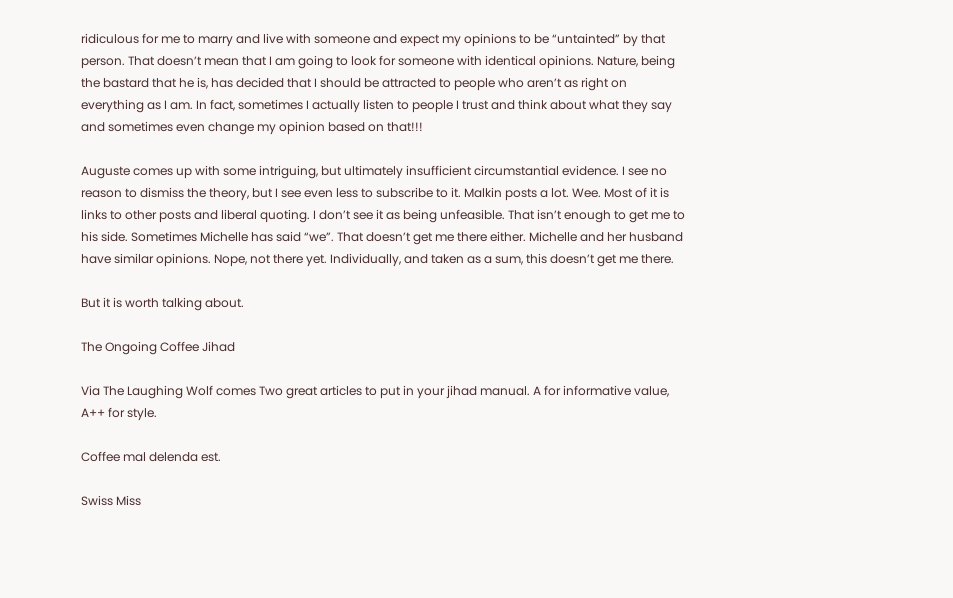ridiculous for me to marry and live with someone and expect my opinions to be “untainted” by that person. That doesn’t mean that I am going to look for someone with identical opinions. Nature, being the bastard that he is, has decided that I should be attracted to people who aren’t as right on everything as I am. In fact, sometimes I actually listen to people I trust and think about what they say and sometimes even change my opinion based on that!!!

Auguste comes up with some intriguing, but ultimately insufficient circumstantial evidence. I see no reason to dismiss the theory, but I see even less to subscribe to it. Malkin posts a lot. Wee. Most of it is links to other posts and liberal quoting. I don’t see it as being unfeasible. That isn’t enough to get me to his side. Sometimes Michelle has said “we”. That doesn’t get me there either. Michelle and her husband have similar opinions. Nope, not there yet. Individually, and taken as a sum, this doesn’t get me there.

But it is worth talking about.

The Ongoing Coffee Jihad

Via The Laughing Wolf comes Two great articles to put in your jihad manual. A for informative value, A++ for style.

Coffee mal delenda est.

Swiss Miss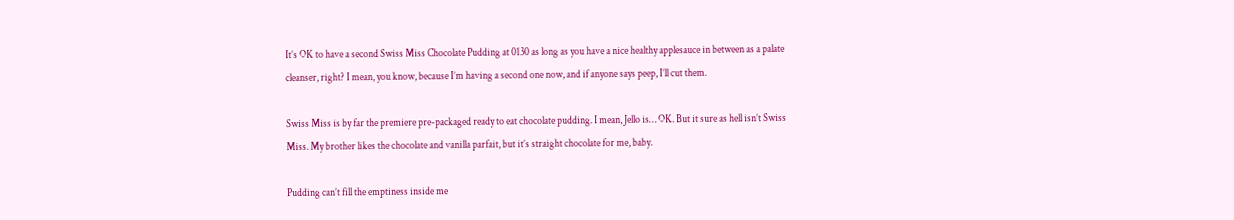It’s OK to have a second Swiss Miss Chocolate Pudding at 0130 as long as you have a nice healthy applesauce in between as a palate cleanser, right? I mean, you know, because I’m having a second one now, and if anyone says peep, I’ll cut them.

Swiss Miss is by far the premiere pre-packaged ready to eat chocolate pudding. I mean, Jello is… OK. But it sure as hell isn’t Swiss Miss. My brother likes the chocolate and vanilla parfait, but it’s straight chocolate for me, baby.

Pudding can’t fill the emptiness inside me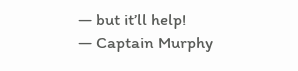— but it’ll help!
— Captain Murphy